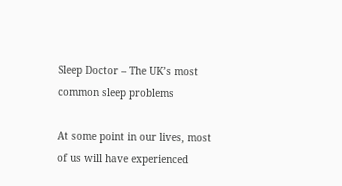Sleep Doctor – The UK’s most common sleep problems

At some point in our lives, most of us will have experienced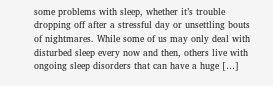some problems with sleep, whether it’s trouble dropping off after a stressful day or unsettling bouts of nightmares. While some of us may only deal with disturbed sleep every now and then, others live with ongoing sleep disorders that can have a huge […]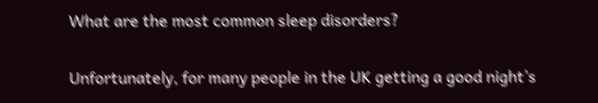What are the most common sleep disorders?

Unfortunately, for many people in the UK getting a good night’s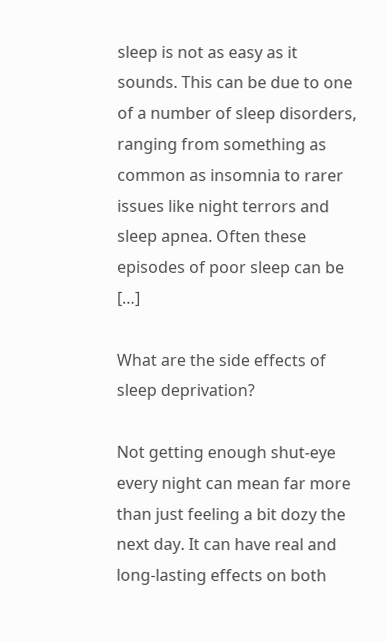sleep is not as easy as it sounds. This can be due to one of a number of sleep disorders, ranging from something as common as insomnia to rarer issues like night terrors and sleep apnea. Often these episodes of poor sleep can be […]

What are the side effects of sleep deprivation?

Not getting enough shut-eye every night can mean far more than just feeling a bit dozy the next day. It can have real and long-lasting effects on both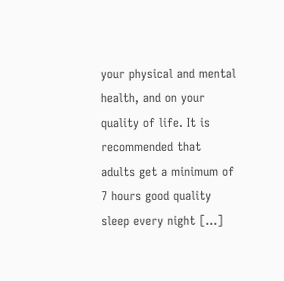your physical and mental health, and on your quality of life. It is recommended that adults get a minimum of 7 hours good quality sleep every night […]